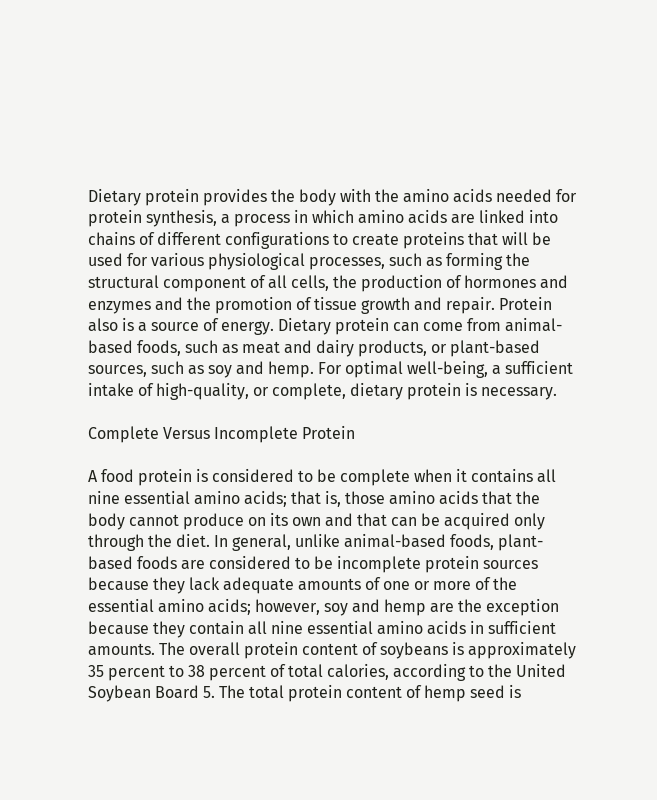Dietary protein provides the body with the amino acids needed for protein synthesis, a process in which amino acids are linked into chains of different configurations to create proteins that will be used for various physiological processes, such as forming the structural component of all cells, the production of hormones and enzymes and the promotion of tissue growth and repair. Protein also is a source of energy. Dietary protein can come from animal-based foods, such as meat and dairy products, or plant-based sources, such as soy and hemp. For optimal well-being, a sufficient intake of high-quality, or complete, dietary protein is necessary.

Complete Versus Incomplete Protein

A food protein is considered to be complete when it contains all nine essential amino acids; that is, those amino acids that the body cannot produce on its own and that can be acquired only through the diet. In general, unlike animal-based foods, plant-based foods are considered to be incomplete protein sources because they lack adequate amounts of one or more of the essential amino acids; however, soy and hemp are the exception because they contain all nine essential amino acids in sufficient amounts. The overall protein content of soybeans is approximately 35 percent to 38 percent of total calories, according to the United Soybean Board 5. The total protein content of hemp seed is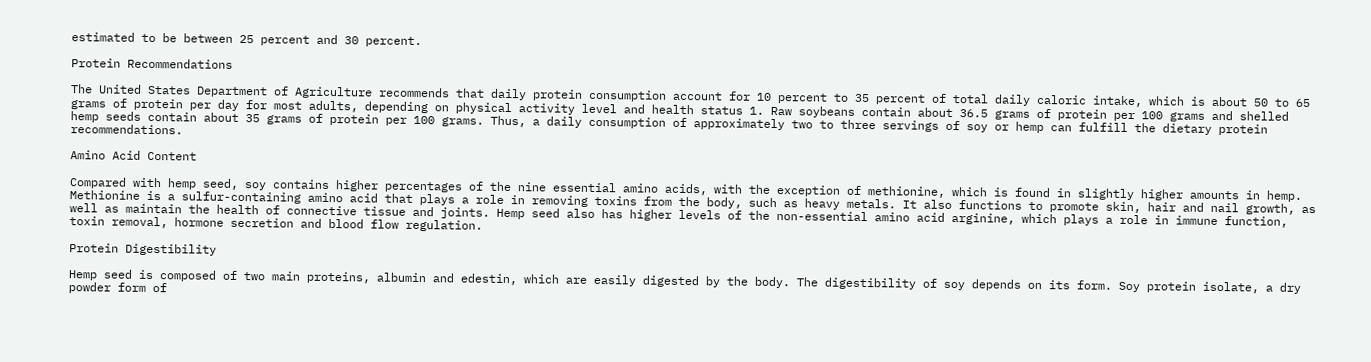estimated to be between 25 percent and 30 percent.

Protein Recommendations

The United States Department of Agriculture recommends that daily protein consumption account for 10 percent to 35 percent of total daily caloric intake, which is about 50 to 65 grams of protein per day for most adults, depending on physical activity level and health status 1. Raw soybeans contain about 36.5 grams of protein per 100 grams and shelled hemp seeds contain about 35 grams of protein per 100 grams. Thus, a daily consumption of approximately two to three servings of soy or hemp can fulfill the dietary protein recommendations.

Amino Acid Content

Compared with hemp seed, soy contains higher percentages of the nine essential amino acids, with the exception of methionine, which is found in slightly higher amounts in hemp. Methionine is a sulfur-containing amino acid that plays a role in removing toxins from the body, such as heavy metals. It also functions to promote skin, hair and nail growth, as well as maintain the health of connective tissue and joints. Hemp seed also has higher levels of the non-essential amino acid arginine, which plays a role in immune function, toxin removal, hormone secretion and blood flow regulation.

Protein Digestibility

Hemp seed is composed of two main proteins, albumin and edestin, which are easily digested by the body. The digestibility of soy depends on its form. Soy protein isolate, a dry powder form of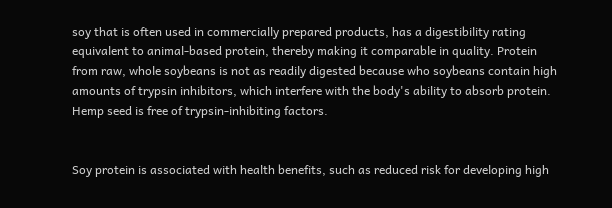soy that is often used in commercially prepared products, has a digestibility rating equivalent to animal-based protein, thereby making it comparable in quality. Protein from raw, whole soybeans is not as readily digested because who soybeans contain high amounts of trypsin inhibitors, which interfere with the body's ability to absorb protein. Hemp seed is free of trypsin-inhibiting factors.


Soy protein is associated with health benefits, such as reduced risk for developing high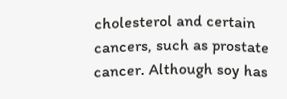cholesterol and certain cancers, such as prostate cancer. Although soy has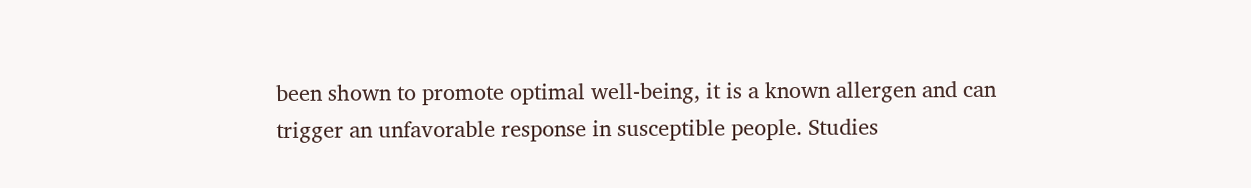been shown to promote optimal well-being, it is a known allergen and can trigger an unfavorable response in susceptible people. Studies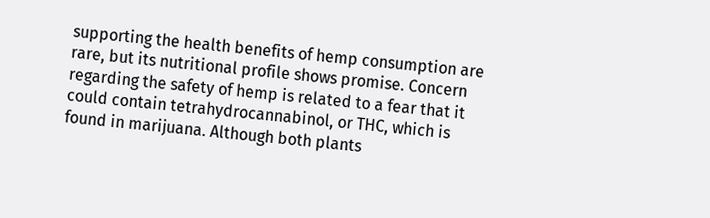supporting the health benefits of hemp consumption are rare, but its nutritional profile shows promise. Concern regarding the safety of hemp is related to a fear that it could contain tetrahydrocannabinol, or THC, which is found in marijuana. Although both plants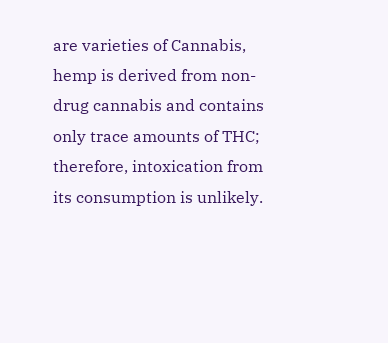are varieties of Cannabis, hemp is derived from non-drug cannabis and contains only trace amounts of THC; therefore, intoxication from its consumption is unlikely.